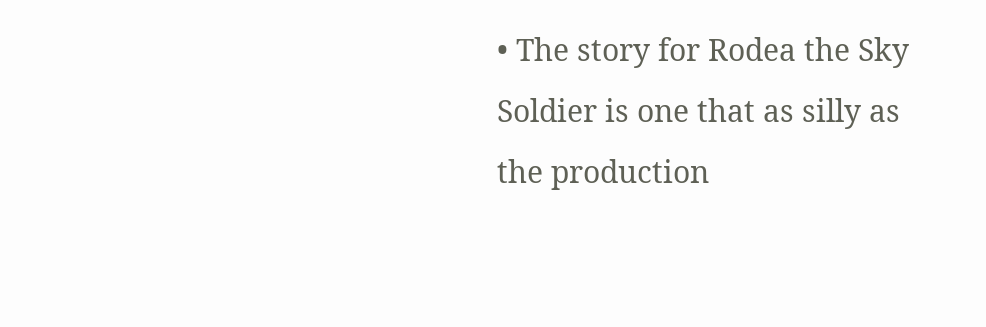• The story for Rodea the Sky Soldier is one that as silly as the production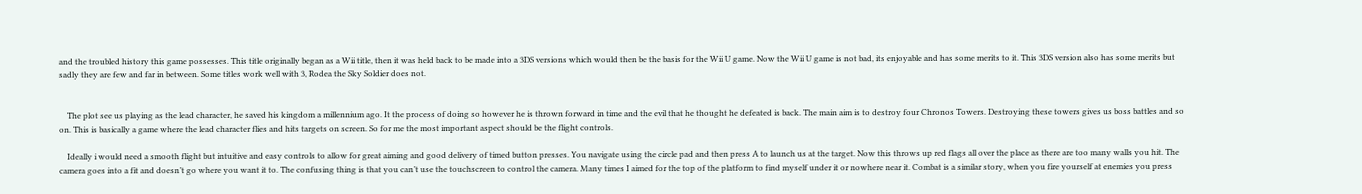and the troubled history this game possesses. This title originally began as a Wii title, then it was held back to be made into a 3DS versions which would then be the basis for the Wii U game. Now the Wii U game is not bad, its enjoyable and has some merits to it. This 3DS version also has some merits but sadly they are few and far in between. Some titles work well with 3, Rodea the Sky Soldier does not.


    The plot see us playing as the lead character, he saved his kingdom a millennium ago. It the process of doing so however he is thrown forward in time and the evil that he thought he defeated is back. The main aim is to destroy four Chronos Towers. Destroying these towers gives us boss battles and so on. This is basically a game where the lead character flies and hits targets on screen. So for me the most important aspect should be the flight controls.

    Ideally i would need a smooth flight but intuitive and easy controls to allow for great aiming and good delivery of timed button presses. You navigate using the circle pad and then press A to launch us at the target. Now this throws up red flags all over the place as there are too many walls you hit. The camera goes into a fit and doesn’t go where you want it to. The confusing thing is that you can’t use the touchscreen to control the camera. Many times I aimed for the top of the platform to find myself under it or nowhere near it. Combat is a similar story, when you fire yourself at enemies you press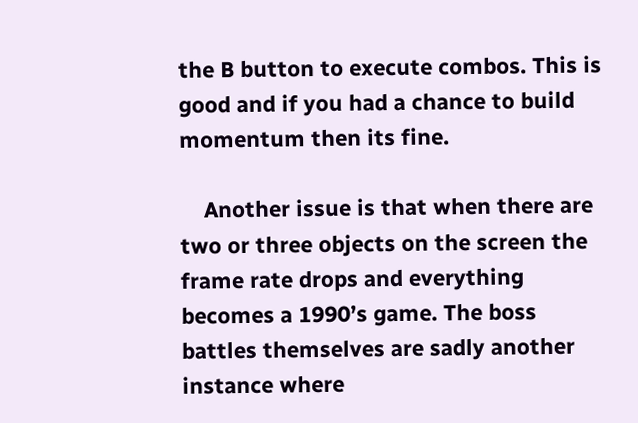the B button to execute combos. This is good and if you had a chance to build momentum then its fine.

    Another issue is that when there are two or three objects on the screen the frame rate drops and everything becomes a 1990’s game. The boss battles themselves are sadly another instance where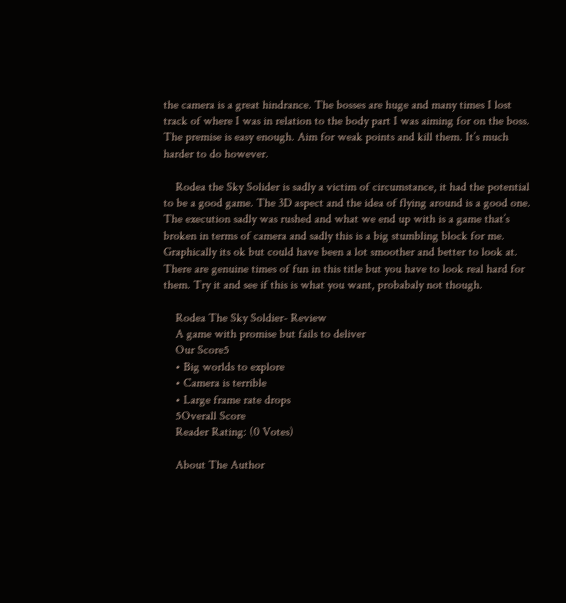the camera is a great hindrance. The bosses are huge and many times I lost track of where I was in relation to the body part I was aiming for on the boss. The premise is easy enough. Aim for weak points and kill them. It’s much harder to do however.

    Rodea the Sky Solider is sadly a victim of circumstance, it had the potential to be a good game. The 3D aspect and the idea of flying around is a good one. The execution sadly was rushed and what we end up with is a game that’s broken in terms of camera and sadly this is a big stumbling block for me. Graphically its ok but could have been a lot smoother and better to look at. There are genuine times of fun in this title but you have to look real hard for them. Try it and see if this is what you want, probabaly not though.

    Rodea The Sky Soldier- Review
    A game with promise but fails to deliver
    Our Score5
    • Big worlds to explore
    • Camera is terrible
    • Large frame rate drops
    5Overall Score
    Reader Rating: (0 Votes)

    About The Author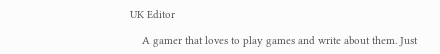UK Editor

    A gamer that loves to play games and write about them. Just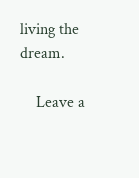living the dream.

    Leave a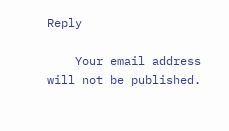Reply

    Your email address will not be published.